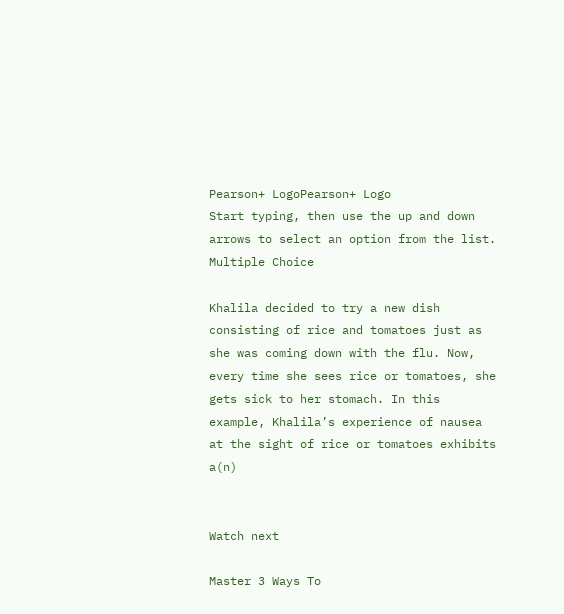Pearson+ LogoPearson+ Logo
Start typing, then use the up and down arrows to select an option from the list.
Multiple Choice

Khalila decided to try a new dish consisting of rice and tomatoes just as she was coming down with the flu. Now, every time she sees rice or tomatoes, she gets sick to her stomach. In this example, Khalila’s experience of nausea at the sight of rice or tomatoes exhibits a(n)


Watch next

Master 3 Ways To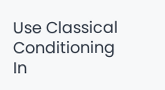Use Classical Conditioning In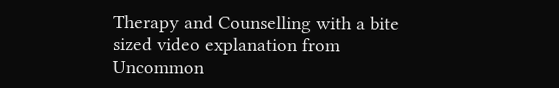Therapy and Counselling with a bite sized video explanation from Uncommon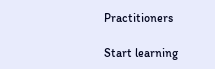Practitioners

Start learning